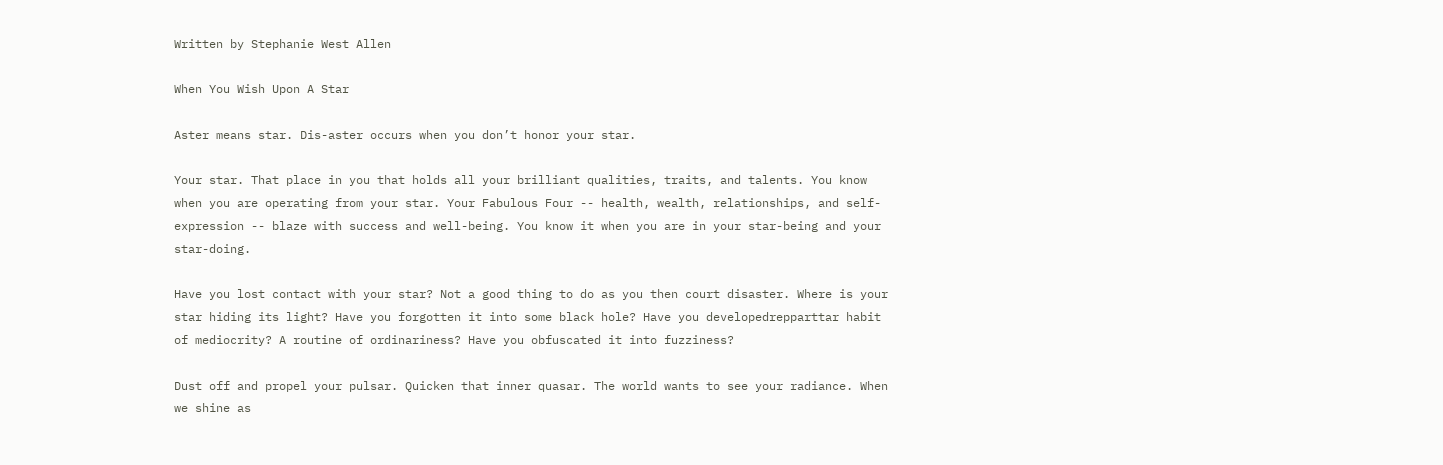Written by Stephanie West Allen

When You Wish Upon A Star

Aster means star. Dis-aster occurs when you don’t honor your star.

Your star. That place in you that holds all your brilliant qualities, traits, and talents. You know when you are operating from your star. Your Fabulous Four -- health, wealth, relationships, and self-expression -- blaze with success and well-being. You know it when you are in your star-being and your star-doing.

Have you lost contact with your star? Not a good thing to do as you then court disaster. Where is your star hiding its light? Have you forgotten it into some black hole? Have you developedrepparttar habit of mediocrity? A routine of ordinariness? Have you obfuscated it into fuzziness?

Dust off and propel your pulsar. Quicken that inner quasar. The world wants to see your radiance. When we shine as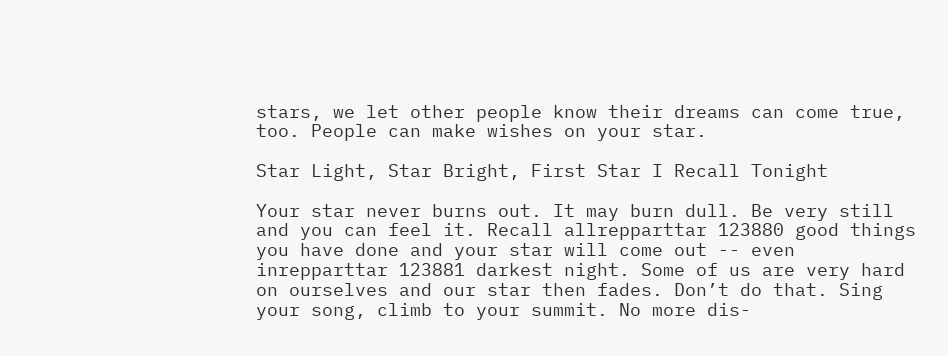stars, we let other people know their dreams can come true, too. People can make wishes on your star.

Star Light, Star Bright, First Star I Recall Tonight

Your star never burns out. It may burn dull. Be very still and you can feel it. Recall allrepparttar 123880 good things you have done and your star will come out -- even inrepparttar 123881 darkest night. Some of us are very hard on ourselves and our star then fades. Don’t do that. Sing your song, climb to your summit. No more dis-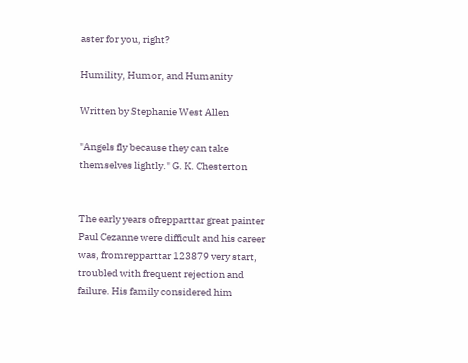aster for you, right?

Humility, Humor, and Humanity

Written by Stephanie West Allen

"Angels fly because they can take themselves lightly." G. K. Chesterton


The early years ofrepparttar great painter Paul Cezanne were difficult and his career was, fromrepparttar 123879 very start, troubled with frequent rejection and failure. His family considered him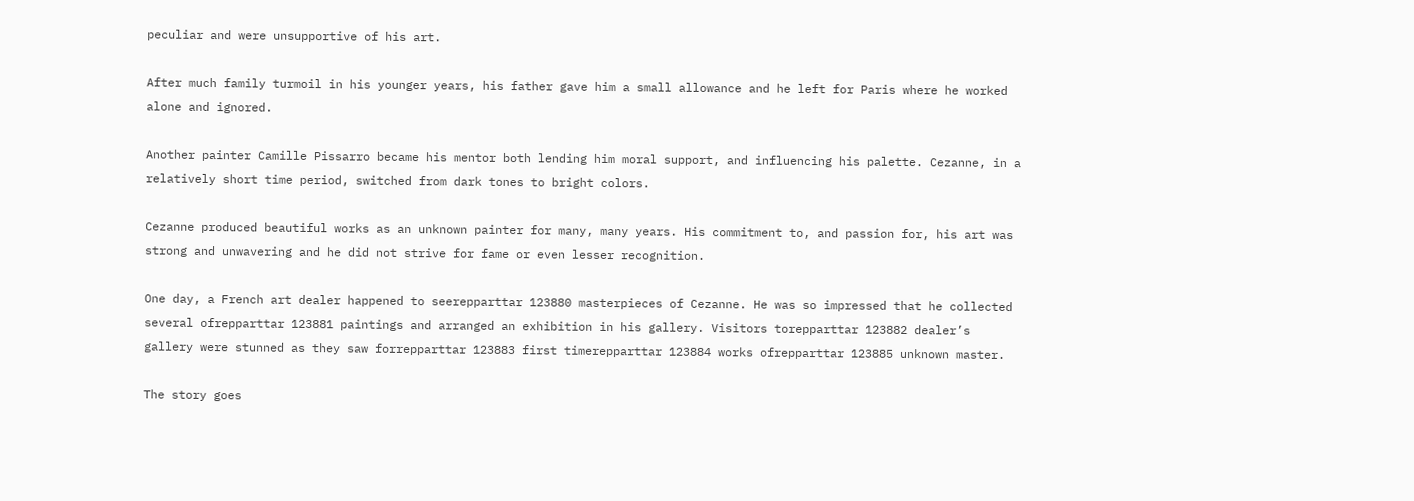peculiar and were unsupportive of his art.

After much family turmoil in his younger years, his father gave him a small allowance and he left for Paris where he worked alone and ignored.

Another painter Camille Pissarro became his mentor both lending him moral support, and influencing his palette. Cezanne, in a relatively short time period, switched from dark tones to bright colors.

Cezanne produced beautiful works as an unknown painter for many, many years. His commitment to, and passion for, his art was strong and unwavering and he did not strive for fame or even lesser recognition.

One day, a French art dealer happened to seerepparttar 123880 masterpieces of Cezanne. He was so impressed that he collected several ofrepparttar 123881 paintings and arranged an exhibition in his gallery. Visitors torepparttar 123882 dealer’s gallery were stunned as they saw forrepparttar 123883 first timerepparttar 123884 works ofrepparttar 123885 unknown master.

The story goes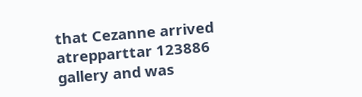that Cezanne arrived atrepparttar 123886 gallery and was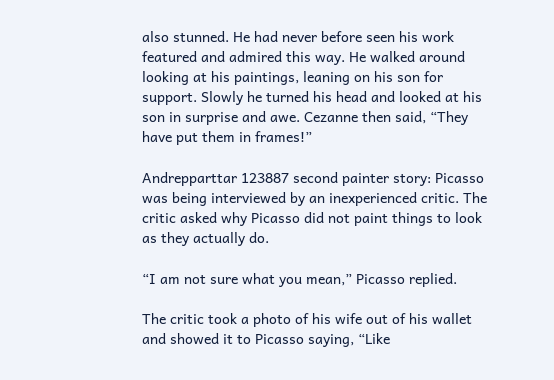also stunned. He had never before seen his work featured and admired this way. He walked around looking at his paintings, leaning on his son for support. Slowly he turned his head and looked at his son in surprise and awe. Cezanne then said, “They have put them in frames!”

Andrepparttar 123887 second painter story: Picasso was being interviewed by an inexperienced critic. The critic asked why Picasso did not paint things to look as they actually do.

“I am not sure what you mean,” Picasso replied.

The critic took a photo of his wife out of his wallet and showed it to Picasso saying, “Like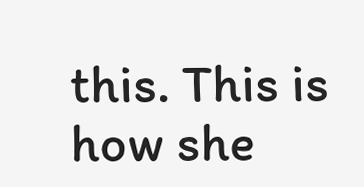this. This is how she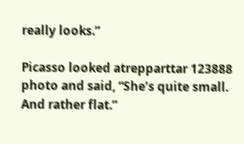really looks.”

Picasso looked atrepparttar 123888 photo and said, “She’s quite small. And rather flat.”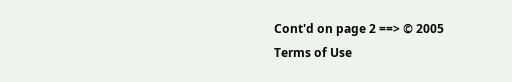Cont'd on page 2 ==> © 2005
Terms of Use